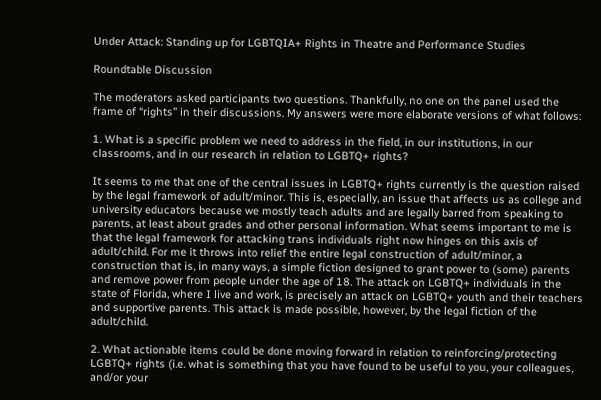Under Attack: Standing up for LGBTQIA+ Rights in Theatre and Performance Studies

Roundtable Discussion

The moderators asked participants two questions. Thankfully, no one on the panel used the frame of “rights” in their discussions. My answers were more elaborate versions of what follows:

1. What is a specific problem we need to address in the field, in our institutions, in our classrooms, and in our research in relation to LGBTQ+ rights?

It seems to me that one of the central issues in LGBTQ+ rights currently is the question raised by the legal framework of adult/minor. This is, especially, an issue that affects us as college and university educators because we mostly teach adults and are legally barred from speaking to parents, at least about grades and other personal information. What seems important to me is that the legal framework for attacking trans individuals right now hinges on this axis of adult/child. For me it throws into relief the entire legal construction of adult/minor, a construction that is, in many ways, a simple fiction designed to grant power to (some) parents and remove power from people under the age of 18. The attack on LGBTQ+ individuals in the state of Florida, where I live and work, is precisely an attack on LGBTQ+ youth and their teachers and supportive parents. This attack is made possible, however, by the legal fiction of the adult/child.

2. What actionable items could be done moving forward in relation to reinforcing/protecting LGBTQ+ rights (i.e. what is something that you have found to be useful to you, your colleagues, and/or your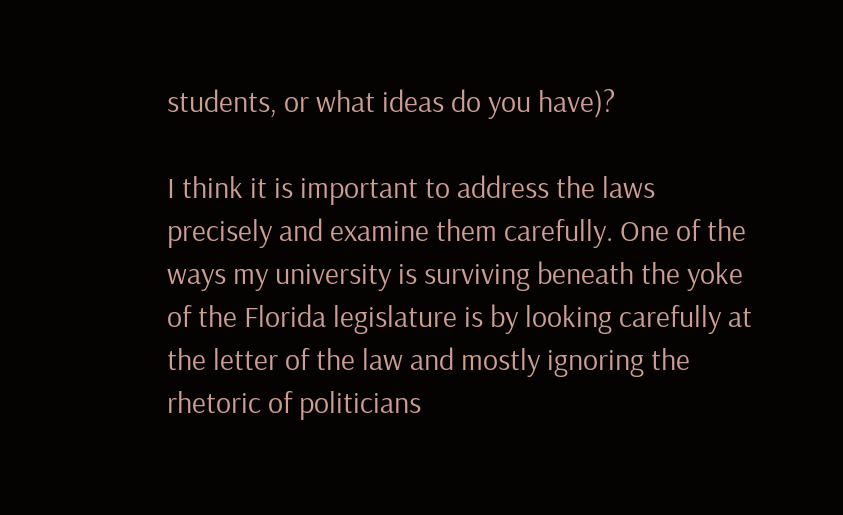students, or what ideas do you have)?

I think it is important to address the laws precisely and examine them carefully. One of the ways my university is surviving beneath the yoke of the Florida legislature is by looking carefully at the letter of the law and mostly ignoring the rhetoric of politicians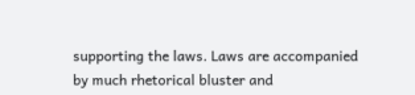supporting the laws. Laws are accompanied by much rhetorical bluster and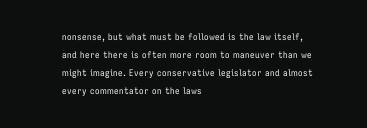nonsense, but what must be followed is the law itself, and here there is often more room to maneuver than we might imagine. Every conservative legislator and almost every commentator on the laws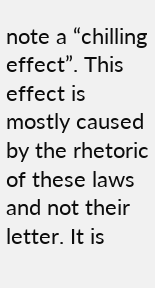note a “chilling effect”. This effect is mostly caused by the rhetoric of these laws and not their letter. It is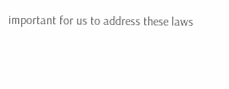important for us to address these laws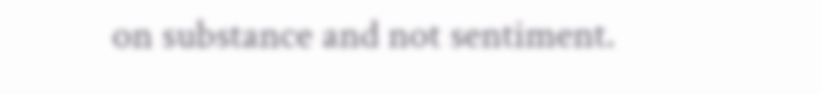on substance and not sentiment.